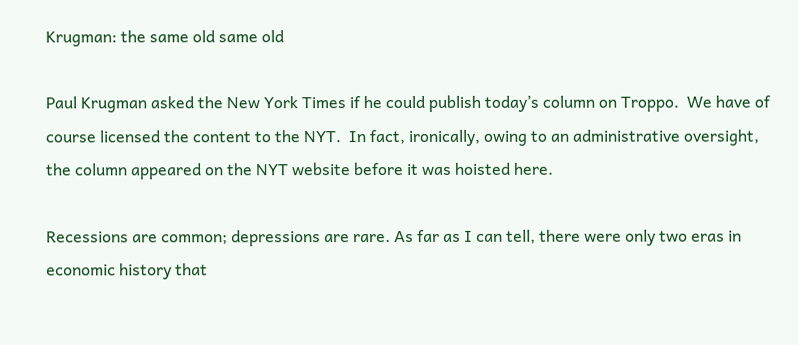Krugman: the same old same old

Paul Krugman asked the New York Times if he could publish today’s column on Troppo.  We have of course licensed the content to the NYT.  In fact, ironically, owing to an administrative oversight, the column appeared on the NYT website before it was hoisted here.

Recessions are common; depressions are rare. As far as I can tell, there were only two eras in economic history that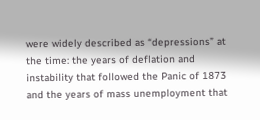were widely described as “depressions” at the time: the years of deflation and instability that followed the Panic of 1873 and the years of mass unemployment that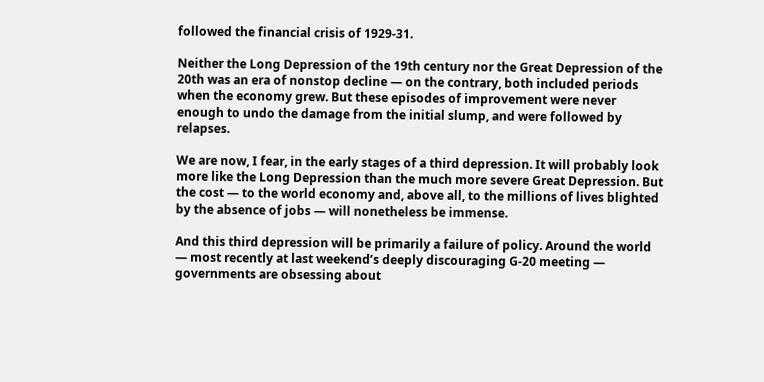followed the financial crisis of 1929-31.

Neither the Long Depression of the 19th century nor the Great Depression of the 20th was an era of nonstop decline — on the contrary, both included periods when the economy grew. But these episodes of improvement were never enough to undo the damage from the initial slump, and were followed by relapses.

We are now, I fear, in the early stages of a third depression. It will probably look more like the Long Depression than the much more severe Great Depression. But the cost — to the world economy and, above all, to the millions of lives blighted by the absence of jobs — will nonetheless be immense.

And this third depression will be primarily a failure of policy. Around the world — most recently at last weekend’s deeply discouraging G-20 meeting — governments are obsessing about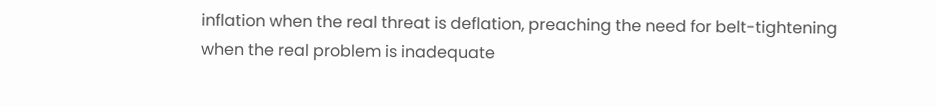inflation when the real threat is deflation, preaching the need for belt-tightening when the real problem is inadequate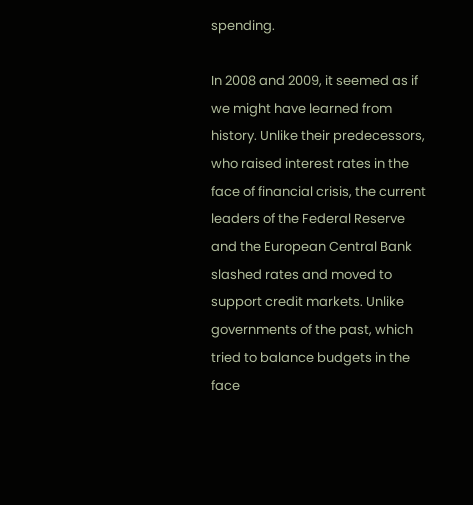spending.

In 2008 and 2009, it seemed as if we might have learned from history. Unlike their predecessors, who raised interest rates in the face of financial crisis, the current leaders of the Federal Reserve and the European Central Bank slashed rates and moved to support credit markets. Unlike governments of the past, which tried to balance budgets in the face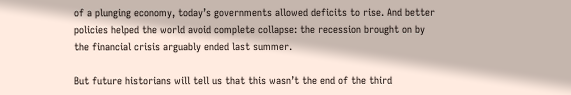of a plunging economy, today’s governments allowed deficits to rise. And better policies helped the world avoid complete collapse: the recession brought on by the financial crisis arguably ended last summer.

But future historians will tell us that this wasn’t the end of the third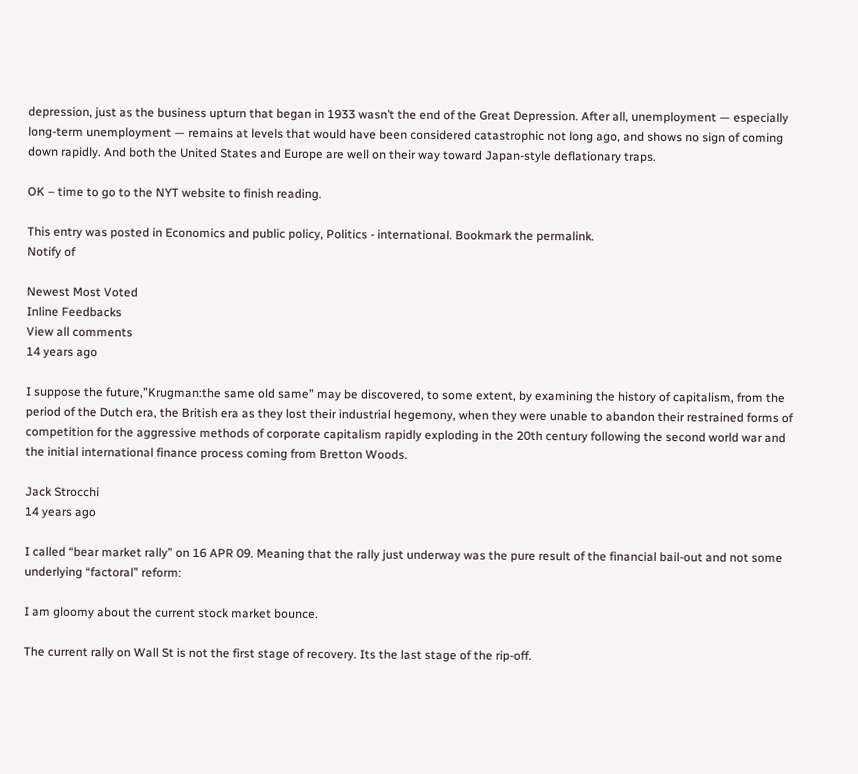depression, just as the business upturn that began in 1933 wasn’t the end of the Great Depression. After all, unemployment — especially long-term unemployment — remains at levels that would have been considered catastrophic not long ago, and shows no sign of coming down rapidly. And both the United States and Europe are well on their way toward Japan-style deflationary traps.

OK – time to go to the NYT website to finish reading.

This entry was posted in Economics and public policy, Politics - international. Bookmark the permalink.
Notify of

Newest Most Voted
Inline Feedbacks
View all comments
14 years ago

I suppose the future,”Krugman:the same old same” may be discovered, to some extent, by examining the history of capitalism, from the period of the Dutch era, the British era as they lost their industrial hegemony, when they were unable to abandon their restrained forms of competition for the aggressive methods of corporate capitalism rapidly exploding in the 20th century following the second world war and the initial international finance process coming from Bretton Woods.

Jack Strocchi
14 years ago

I called “bear market rally” on 16 APR 09. Meaning that the rally just underway was the pure result of the financial bail-out and not some underlying “factoral” reform:

I am gloomy about the current stock market bounce.

The current rally on Wall St is not the first stage of recovery. Its the last stage of the rip-off.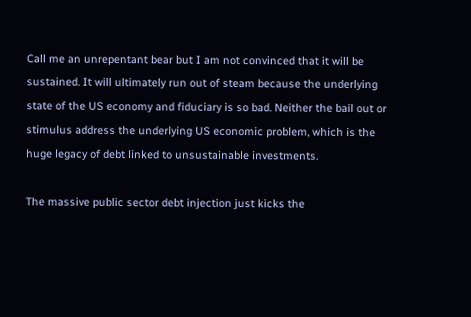Call me an unrepentant bear but I am not convinced that it will be sustained. It will ultimately run out of steam because the underlying state of the US economy and fiduciary is so bad. Neither the bail out or stimulus address the underlying US economic problem, which is the huge legacy of debt linked to unsustainable investments.

The massive public sector debt injection just kicks the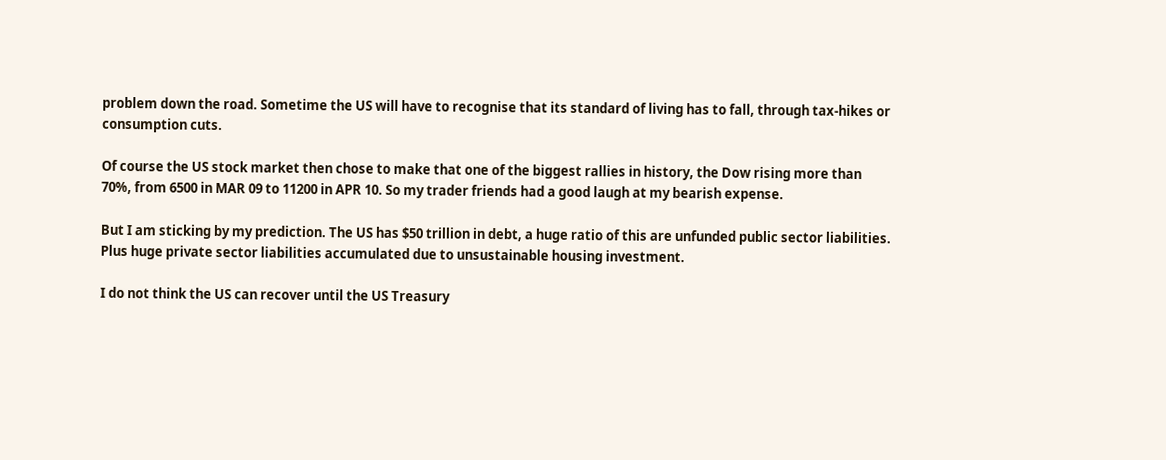problem down the road. Sometime the US will have to recognise that its standard of living has to fall, through tax-hikes or consumption cuts.

Of course the US stock market then chose to make that one of the biggest rallies in history, the Dow rising more than 70%, from 6500 in MAR 09 to 11200 in APR 10. So my trader friends had a good laugh at my bearish expense.

But I am sticking by my prediction. The US has $50 trillion in debt, a huge ratio of this are unfunded public sector liabilities. Plus huge private sector liabilities accumulated due to unsustainable housing investment.

I do not think the US can recover until the US Treasury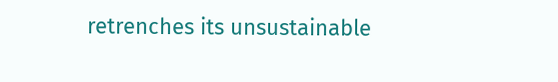retrenches its unsustainable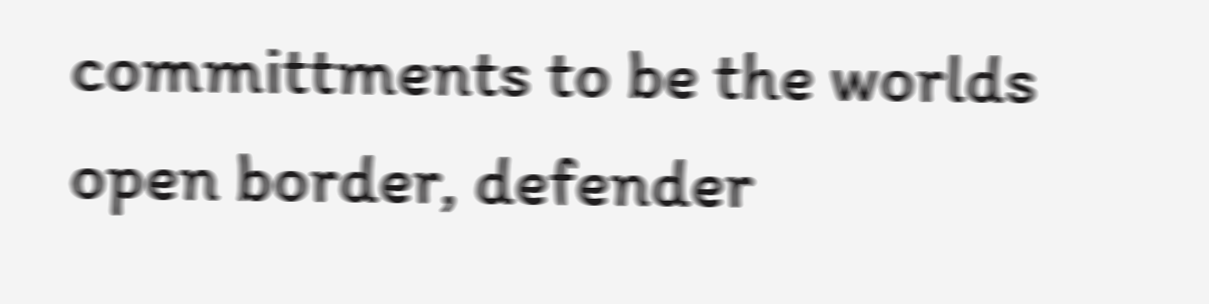committments to be the worlds open border, defender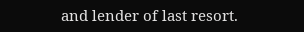and lender of last resort.